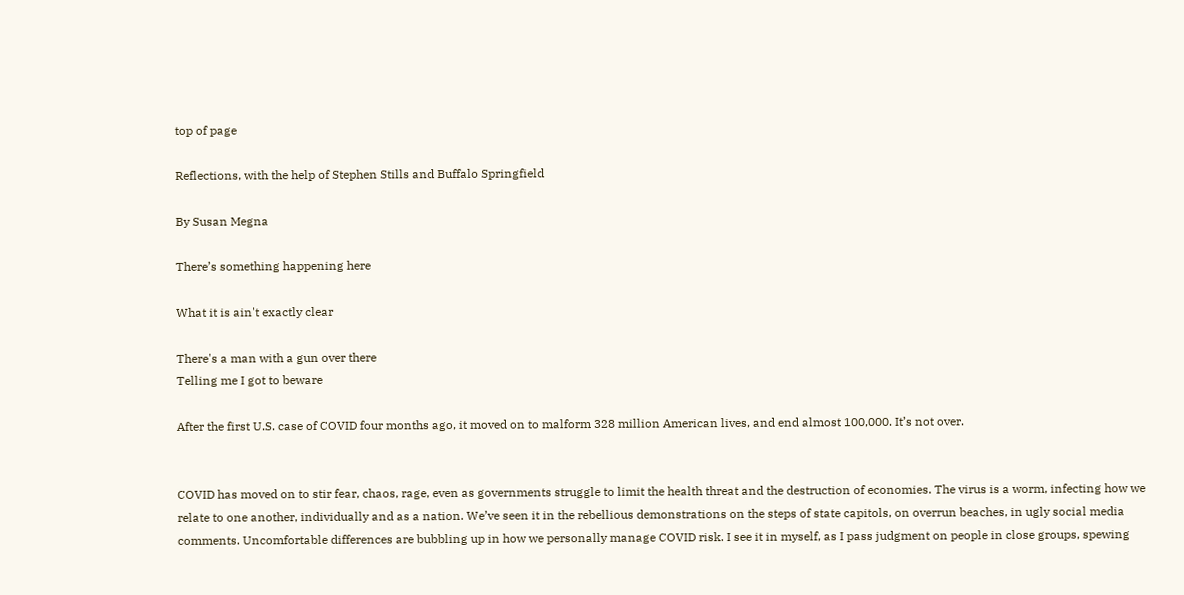top of page

Reflections, with the help of Stephen Stills and Buffalo Springfield

By Susan Megna

There’s something happening here

What it is ain't exactly clear

There's a man with a gun over there
Telling me I got to beware

After the first U.S. case of COVID four months ago, it moved on to malform 328 million American lives, and end almost 100,000. It’s not over.


COVID has moved on to stir fear, chaos, rage, even as governments struggle to limit the health threat and the destruction of economies. The virus is a worm, infecting how we relate to one another, individually and as a nation. We’ve seen it in the rebellious demonstrations on the steps of state capitols, on overrun beaches, in ugly social media comments. Uncomfortable differences are bubbling up in how we personally manage COVID risk. I see it in myself, as I pass judgment on people in close groups, spewing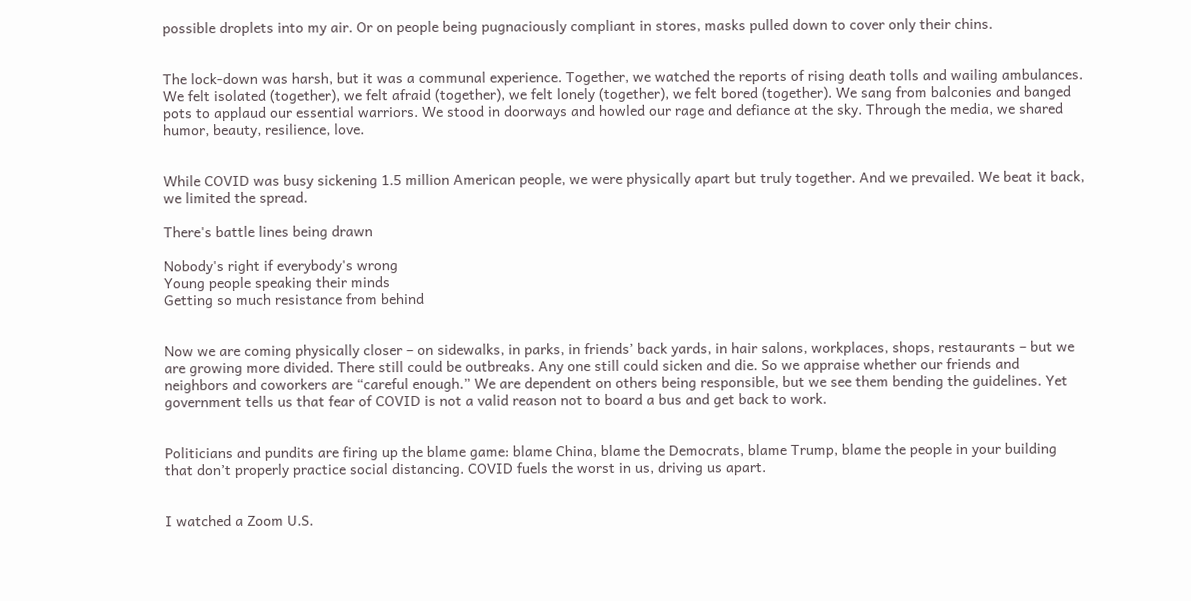possible droplets into my air. Or on people being pugnaciously compliant in stores, masks pulled down to cover only their chins.


The lock-down was harsh, but it was a communal experience. Together, we watched the reports of rising death tolls and wailing ambulances. We felt isolated (together), we felt afraid (together), we felt lonely (together), we felt bored (together). We sang from balconies and banged pots to applaud our essential warriors. We stood in doorways and howled our rage and defiance at the sky. Through the media, we shared humor, beauty, resilience, love.


While COVID was busy sickening 1.5 million American people, we were physically apart but truly together. And we prevailed. We beat it back, we limited the spread.

There's battle lines being drawn

Nobody's right if everybody's wrong
Young people speaking their minds
Getting so much resistance from behind


Now we are coming physically closer – on sidewalks, in parks, in friends’ back yards, in hair salons, workplaces, shops, restaurants – but we are growing more divided. There still could be outbreaks. Any one still could sicken and die. So we appraise whether our friends and neighbors and coworkers are “careful enough.” We are dependent on others being responsible, but we see them bending the guidelines. Yet government tells us that fear of COVID is not a valid reason not to board a bus and get back to work.


Politicians and pundits are firing up the blame game: blame China, blame the Democrats, blame Trump, blame the people in your building that don’t properly practice social distancing. COVID fuels the worst in us, driving us apart.


I watched a Zoom U.S.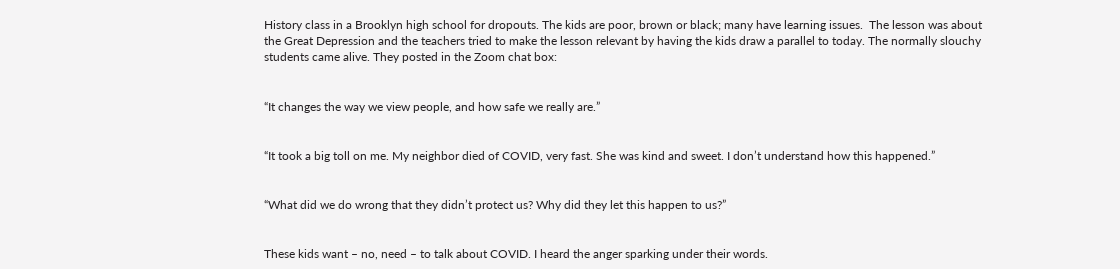History class in a Brooklyn high school for dropouts. The kids are poor, brown or black; many have learning issues.  The lesson was about the Great Depression and the teachers tried to make the lesson relevant by having the kids draw a parallel to today. The normally slouchy students came alive. They posted in the Zoom chat box:


“It changes the way we view people, and how safe we really are.”


“It took a big toll on me. My neighbor died of COVID, very fast. She was kind and sweet. I don’t understand how this happened.”


“What did we do wrong that they didn’t protect us? Why did they let this happen to us?”


These kids want – no, need – to talk about COVID. I heard the anger sparking under their words.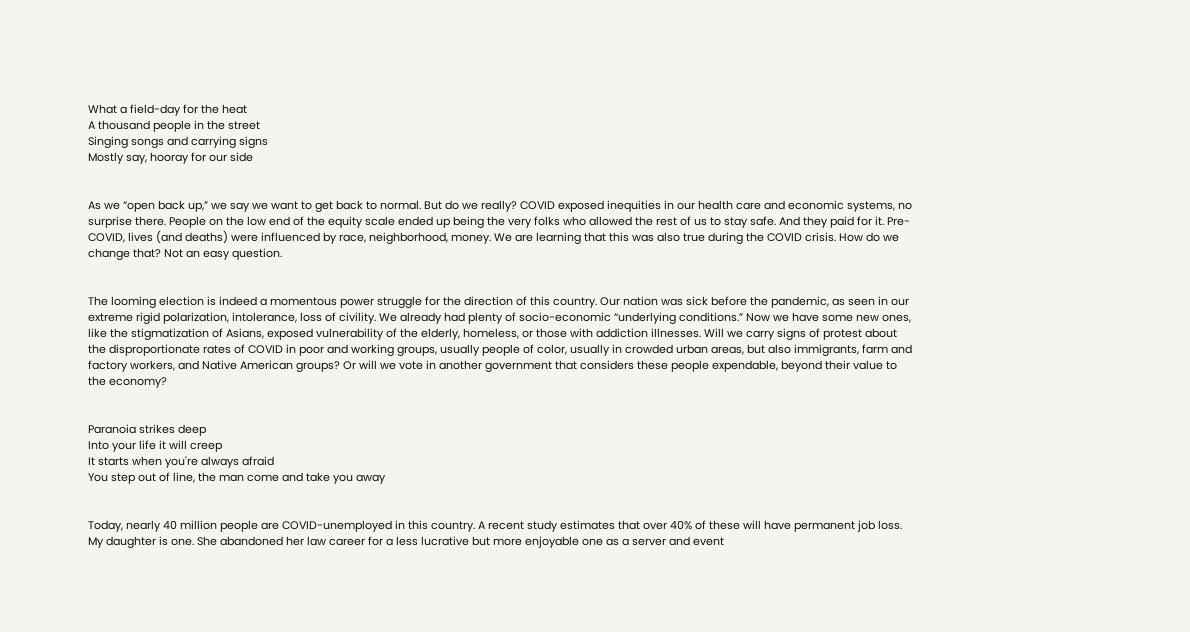What a field-day for the heat
A thousand people in the street
Singing songs and carrying signs
Mostly say, hooray for our side


As we “open back up,” we say we want to get back to normal. But do we really? COVID exposed inequities in our health care and economic systems, no surprise there. People on the low end of the equity scale ended up being the very folks who allowed the rest of us to stay safe. And they paid for it. Pre-COVID, lives (and deaths) were influenced by race, neighborhood, money. We are learning that this was also true during the COVID crisis. How do we change that? Not an easy question.


The looming election is indeed a momentous power struggle for the direction of this country. Our nation was sick before the pandemic, as seen in our extreme rigid polarization, intolerance, loss of civility. We already had plenty of socio-economic “underlying conditions.” Now we have some new ones, like the stigmatization of Asians, exposed vulnerability of the elderly, homeless, or those with addiction illnesses. Will we carry signs of protest about the disproportionate rates of COVID in poor and working groups, usually people of color, usually in crowded urban areas, but also immigrants, farm and factory workers, and Native American groups? Or will we vote in another government that considers these people expendable, beyond their value to the economy?


Paranoia strikes deep
Into your life it will creep
It starts when you're always afraid
You step out of line, the man come and take you away


Today, nearly 40 million people are COVID-unemployed in this country. A recent study estimates that over 40% of these will have permanent job loss. My daughter is one. She abandoned her law career for a less lucrative but more enjoyable one as a server and event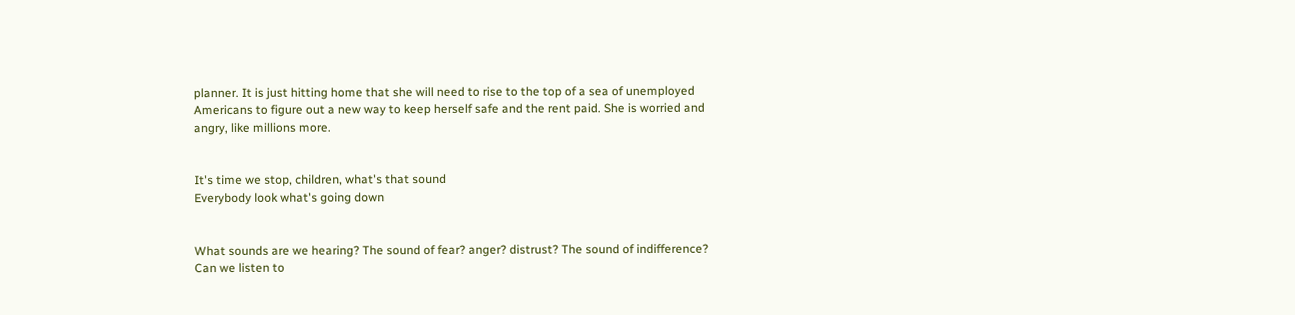planner. It is just hitting home that she will need to rise to the top of a sea of unemployed Americans to figure out a new way to keep herself safe and the rent paid. She is worried and angry, like millions more.


It's time we stop, children, what's that sound
Everybody look what's going down


What sounds are we hearing? The sound of fear? anger? distrust? The sound of indifference? Can we listen to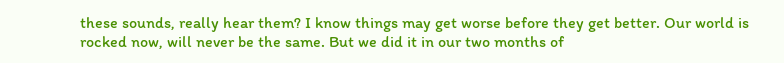these sounds, really hear them? I know things may get worse before they get better. Our world is rocked now, will never be the same. But we did it in our two months of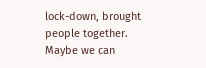lock-down, brought people together. Maybe we can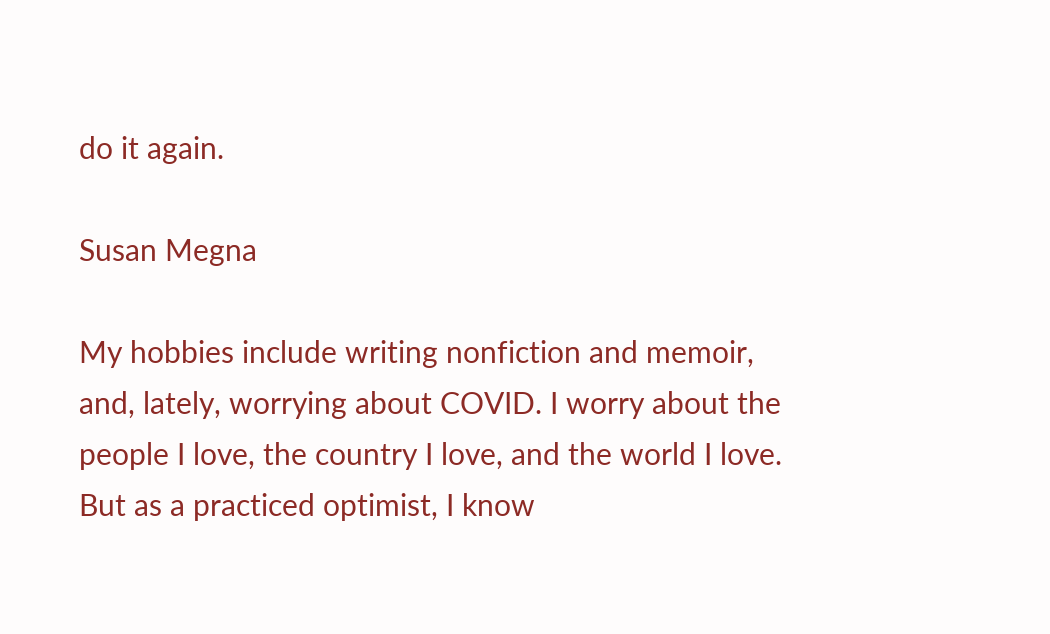do it again.

Susan Megna

My hobbies include writing nonfiction and memoir, and, lately, worrying about COVID. I worry about the people I love, the country I love, and the world I love. But as a practiced optimist, I know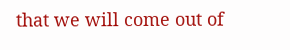that we will come out of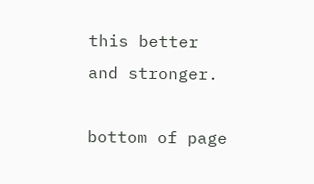this better and stronger.

bottom of page